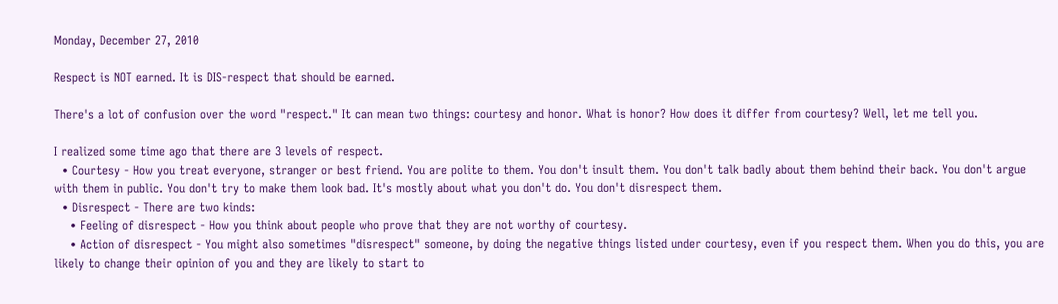Monday, December 27, 2010

Respect is NOT earned. It is DIS-respect that should be earned.

There's a lot of confusion over the word "respect." It can mean two things: courtesy and honor. What is honor? How does it differ from courtesy? Well, let me tell you.

I realized some time ago that there are 3 levels of respect.
  • Courtesy - How you treat everyone, stranger or best friend. You are polite to them. You don't insult them. You don't talk badly about them behind their back. You don't argue with them in public. You don't try to make them look bad. It's mostly about what you don't do. You don't disrespect them.
  • Disrespect - There are two kinds:
    • Feeling of disrespect - How you think about people who prove that they are not worthy of courtesy.
    • Action of disrespect - You might also sometimes "disrespect" someone, by doing the negative things listed under courtesy, even if you respect them. When you do this, you are likely to change their opinion of you and they are likely to start to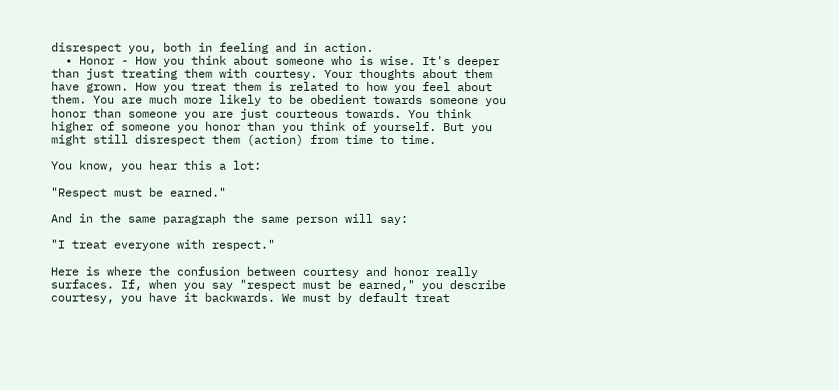disrespect you, both in feeling and in action.
  • Honor - How you think about someone who is wise. It's deeper than just treating them with courtesy. Your thoughts about them have grown. How you treat them is related to how you feel about them. You are much more likely to be obedient towards someone you honor than someone you are just courteous towards. You think higher of someone you honor than you think of yourself. But you might still disrespect them (action) from time to time.

You know, you hear this a lot:

"Respect must be earned."

And in the same paragraph the same person will say:

"I treat everyone with respect."

Here is where the confusion between courtesy and honor really surfaces. If, when you say "respect must be earned," you describe courtesy, you have it backwards. We must by default treat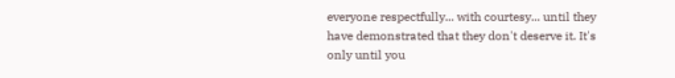everyone respectfully... with courtesy... until they have demonstrated that they don't deserve it. It's only until you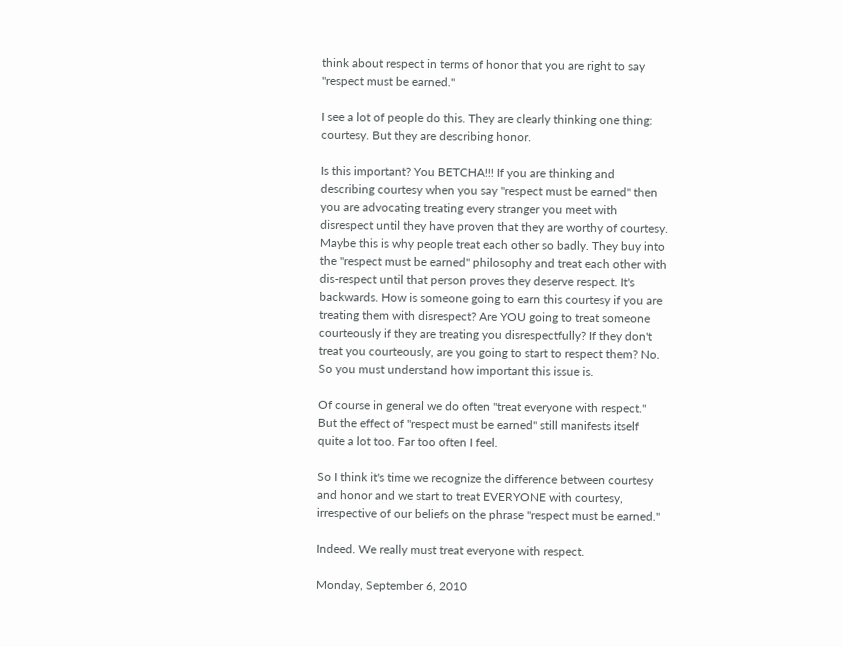think about respect in terms of honor that you are right to say "respect must be earned."

I see a lot of people do this. They are clearly thinking one thing: courtesy. But they are describing honor.

Is this important? You BETCHA!!! If you are thinking and describing courtesy when you say "respect must be earned" then you are advocating treating every stranger you meet with disrespect until they have proven that they are worthy of courtesy. Maybe this is why people treat each other so badly. They buy into the "respect must be earned" philosophy and treat each other with dis-respect until that person proves they deserve respect. It's backwards. How is someone going to earn this courtesy if you are treating them with disrespect? Are YOU going to treat someone courteously if they are treating you disrespectfully? If they don't treat you courteously, are you going to start to respect them? No. So you must understand how important this issue is.

Of course in general we do often "treat everyone with respect." But the effect of "respect must be earned" still manifests itself quite a lot too. Far too often I feel.

So I think it's time we recognize the difference between courtesy and honor and we start to treat EVERYONE with courtesy, irrespective of our beliefs on the phrase "respect must be earned."

Indeed. We really must treat everyone with respect.

Monday, September 6, 2010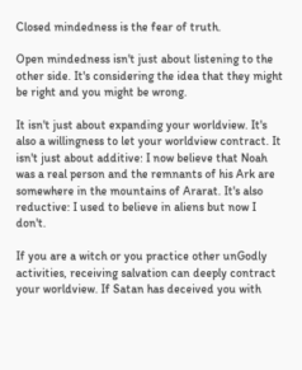Closed mindedness is the fear of truth.

Open mindedness isn't just about listening to the other side. It's considering the idea that they might be right and you might be wrong.

It isn't just about expanding your worldview. It's also a willingness to let your worldview contract. It isn't just about additive: I now believe that Noah was a real person and the remnants of his Ark are somewhere in the mountains of Ararat. It's also reductive: I used to believe in aliens but now I don't.

If you are a witch or you practice other unGodly activities, receiving salvation can deeply contract your worldview. If Satan has deceived you with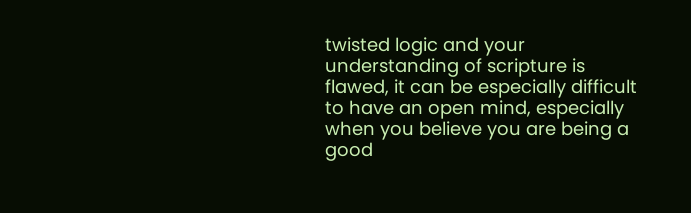twisted logic and your understanding of scripture is flawed, it can be especially difficult to have an open mind, especially when you believe you are being a good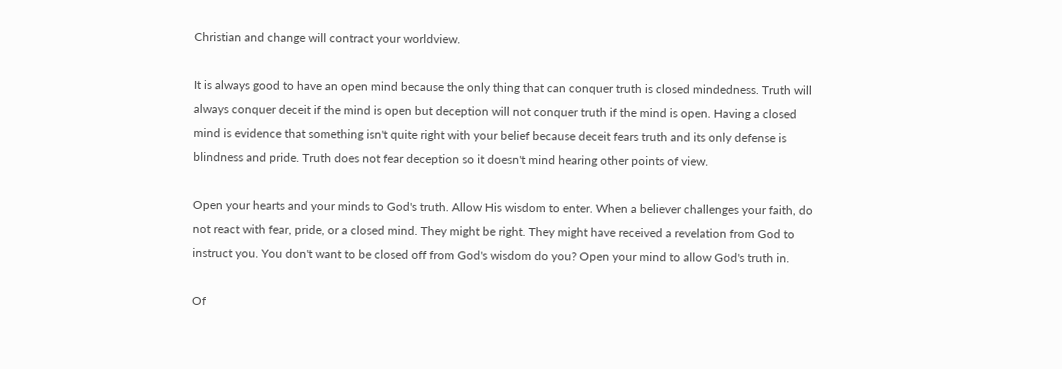Christian and change will contract your worldview.

It is always good to have an open mind because the only thing that can conquer truth is closed mindedness. Truth will always conquer deceit if the mind is open but deception will not conquer truth if the mind is open. Having a closed mind is evidence that something isn't quite right with your belief because deceit fears truth and its only defense is blindness and pride. Truth does not fear deception so it doesn't mind hearing other points of view.

Open your hearts and your minds to God's truth. Allow His wisdom to enter. When a believer challenges your faith, do not react with fear, pride, or a closed mind. They might be right. They might have received a revelation from God to instruct you. You don't want to be closed off from God's wisdom do you? Open your mind to allow God's truth in.

Of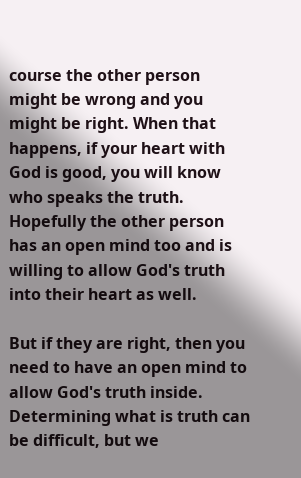course the other person might be wrong and you might be right. When that happens, if your heart with God is good, you will know who speaks the truth. Hopefully the other person has an open mind too and is willing to allow God's truth into their heart as well.

But if they are right, then you need to have an open mind to allow God's truth inside. Determining what is truth can be difficult, but we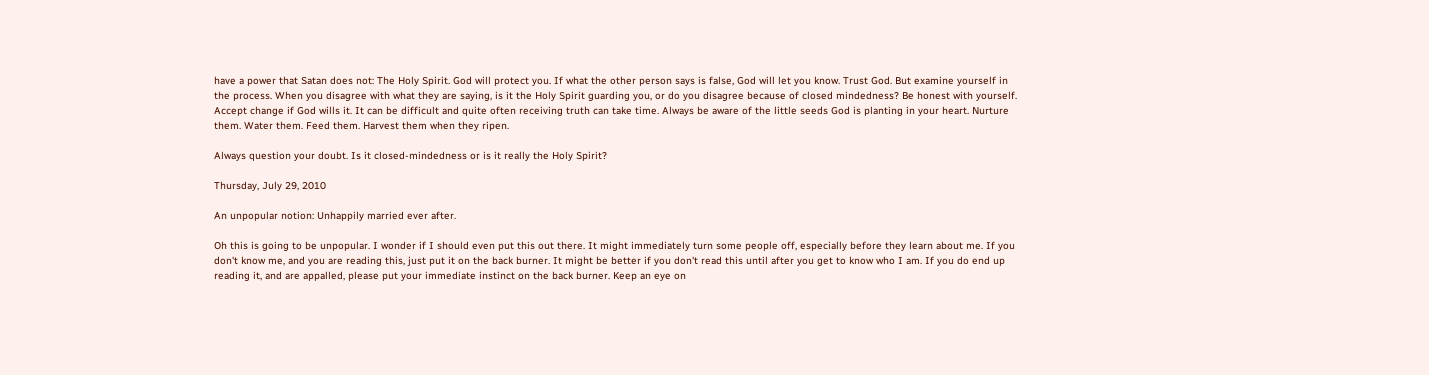have a power that Satan does not: The Holy Spirit. God will protect you. If what the other person says is false, God will let you know. Trust God. But examine yourself in the process. When you disagree with what they are saying, is it the Holy Spirit guarding you, or do you disagree because of closed mindedness? Be honest with yourself. Accept change if God wills it. It can be difficult and quite often receiving truth can take time. Always be aware of the little seeds God is planting in your heart. Nurture them. Water them. Feed them. Harvest them when they ripen.

Always question your doubt. Is it closed-mindedness or is it really the Holy Spirit?

Thursday, July 29, 2010

An unpopular notion: Unhappily married ever after.

Oh this is going to be unpopular. I wonder if I should even put this out there. It might immediately turn some people off, especially before they learn about me. If you don't know me, and you are reading this, just put it on the back burner. It might be better if you don't read this until after you get to know who I am. If you do end up reading it, and are appalled, please put your immediate instinct on the back burner. Keep an eye on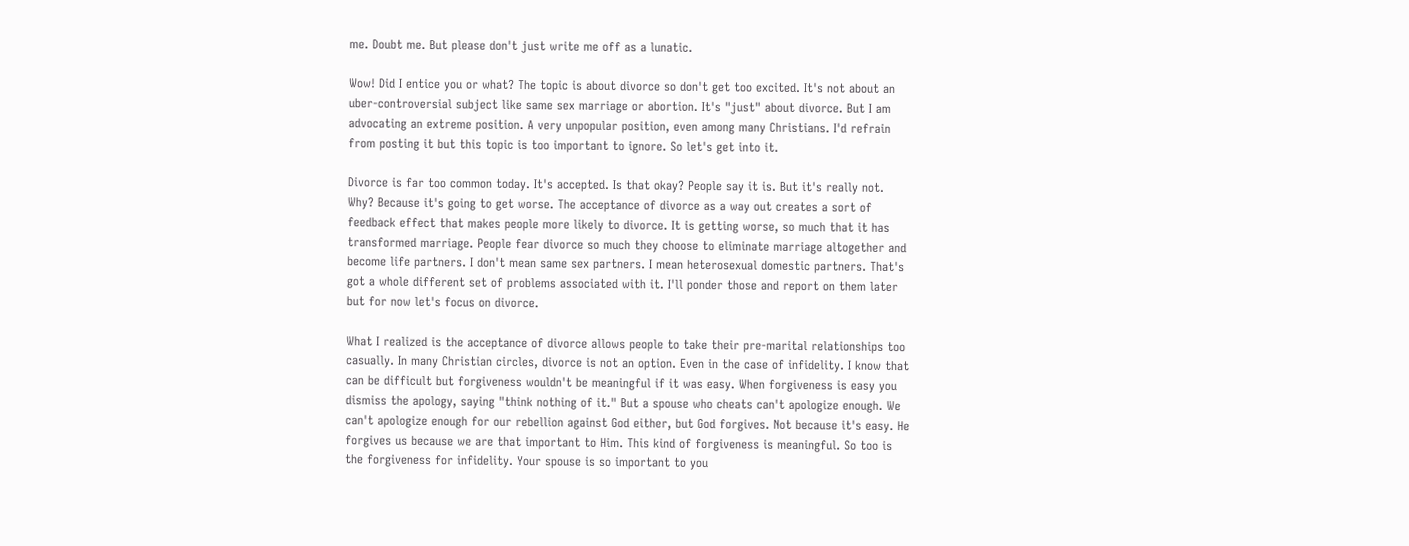me. Doubt me. But please don't just write me off as a lunatic.

Wow! Did I entice you or what? The topic is about divorce so don't get too excited. It's not about an uber-controversial subject like same sex marriage or abortion. It's "just" about divorce. But I am advocating an extreme position. A very unpopular position, even among many Christians. I'd refrain from posting it but this topic is too important to ignore. So let's get into it.

Divorce is far too common today. It's accepted. Is that okay? People say it is. But it's really not. Why? Because it's going to get worse. The acceptance of divorce as a way out creates a sort of feedback effect that makes people more likely to divorce. It is getting worse, so much that it has transformed marriage. People fear divorce so much they choose to eliminate marriage altogether and become life partners. I don't mean same sex partners. I mean heterosexual domestic partners. That's got a whole different set of problems associated with it. I'll ponder those and report on them later but for now let's focus on divorce.

What I realized is the acceptance of divorce allows people to take their pre-marital relationships too casually. In many Christian circles, divorce is not an option. Even in the case of infidelity. I know that can be difficult but forgiveness wouldn't be meaningful if it was easy. When forgiveness is easy you dismiss the apology, saying "think nothing of it." But a spouse who cheats can't apologize enough. We can't apologize enough for our rebellion against God either, but God forgives. Not because it's easy. He forgives us because we are that important to Him. This kind of forgiveness is meaningful. So too is the forgiveness for infidelity. Your spouse is so important to you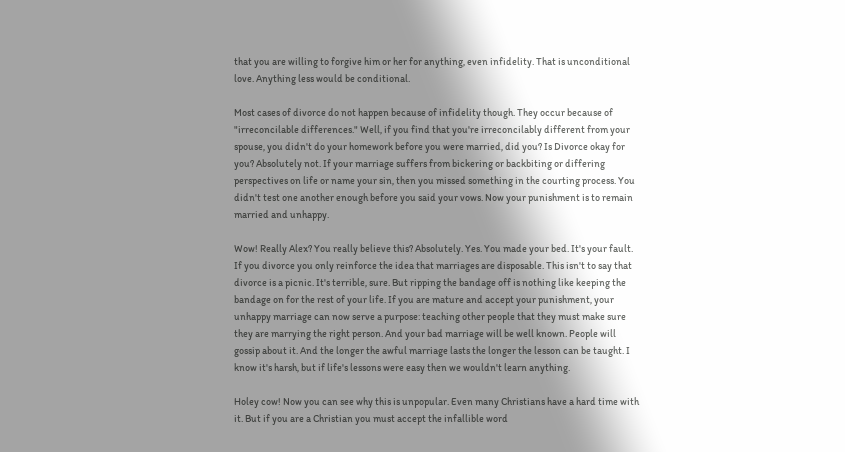that you are willing to forgive him or her for anything, even infidelity. That is unconditional love. Anything less would be conditional.

Most cases of divorce do not happen because of infidelity though. They occur because of "irreconcilable differences." Well, if you find that you're irreconcilably different from your spouse, you didn't do your homework before you were married, did you? Is Divorce okay for you? Absolutely not. If your marriage suffers from bickering or backbiting or differing perspectives on life or name your sin, then you missed something in the courting process. You didn't test one another enough before you said your vows. Now your punishment is to remain married and unhappy.

Wow! Really Alex? You really believe this? Absolutely. Yes. You made your bed. It's your fault. If you divorce you only reinforce the idea that marriages are disposable. This isn't to say that divorce is a picnic. It's terrible, sure. But ripping the bandage off is nothing like keeping the bandage on for the rest of your life. If you are mature and accept your punishment, your unhappy marriage can now serve a purpose: teaching other people that they must make sure they are marrying the right person. And your bad marriage will be well known. People will gossip about it. And the longer the awful marriage lasts the longer the lesson can be taught. I know it's harsh, but if life's lessons were easy then we wouldn't learn anything.

Holey cow! Now you can see why this is unpopular. Even many Christians have a hard time with it. But if you are a Christian you must accept the infallible word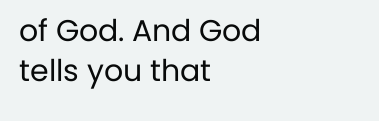of God. And God tells you that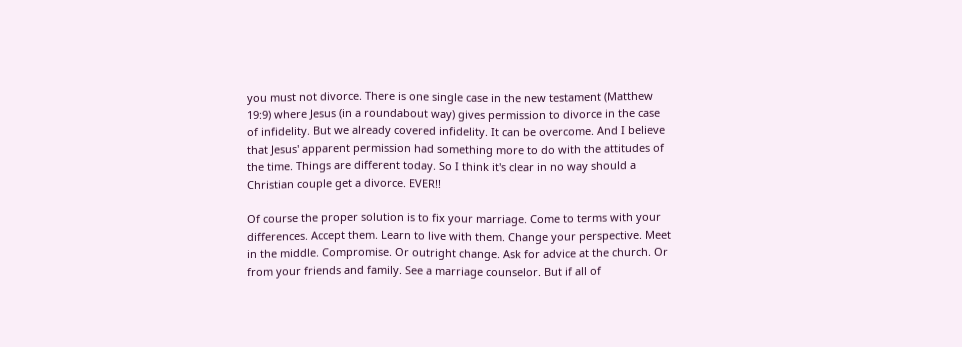you must not divorce. There is one single case in the new testament (Matthew 19:9) where Jesus (in a roundabout way) gives permission to divorce in the case of infidelity. But we already covered infidelity. It can be overcome. And I believe that Jesus' apparent permission had something more to do with the attitudes of the time. Things are different today. So I think it's clear in no way should a Christian couple get a divorce. EVER!!

Of course the proper solution is to fix your marriage. Come to terms with your differences. Accept them. Learn to live with them. Change your perspective. Meet in the middle. Compromise. Or outright change. Ask for advice at the church. Or from your friends and family. See a marriage counselor. But if all of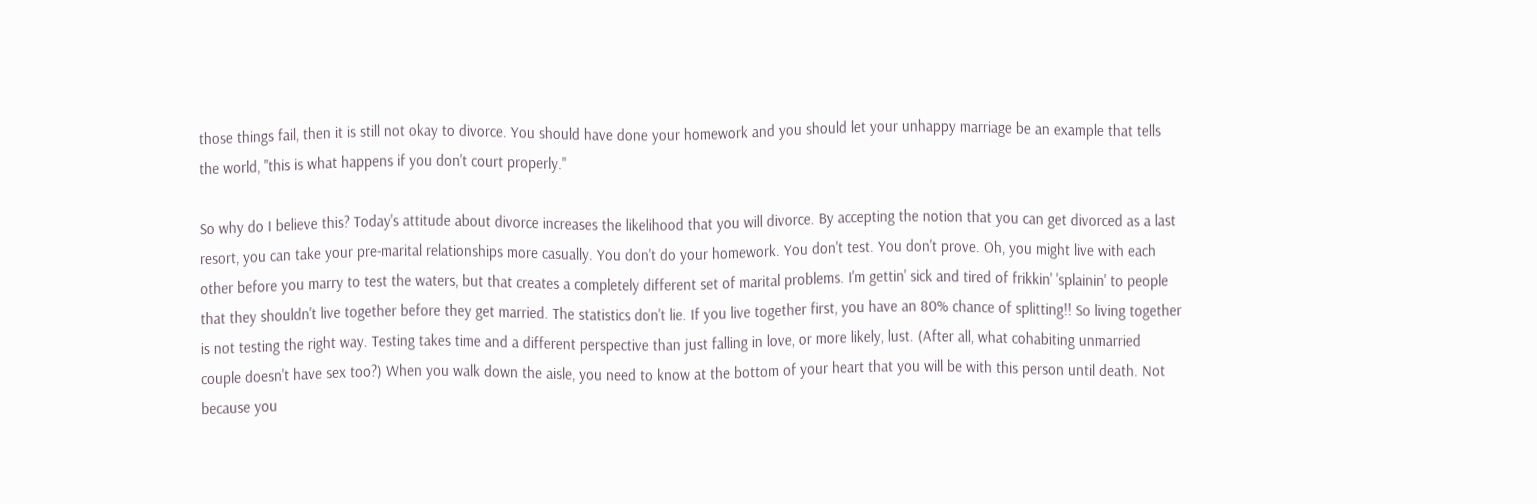those things fail, then it is still not okay to divorce. You should have done your homework and you should let your unhappy marriage be an example that tells the world, "this is what happens if you don't court properly."

So why do I believe this? Today's attitude about divorce increases the likelihood that you will divorce. By accepting the notion that you can get divorced as a last resort, you can take your pre-marital relationships more casually. You don't do your homework. You don't test. You don't prove. Oh, you might live with each other before you marry to test the waters, but that creates a completely different set of marital problems. I'm gettin' sick and tired of frikkin' 'splainin' to people that they shouldn't live together before they get married. The statistics don't lie. If you live together first, you have an 80% chance of splitting!! So living together is not testing the right way. Testing takes time and a different perspective than just falling in love, or more likely, lust. (After all, what cohabiting unmarried couple doesn't have sex too?) When you walk down the aisle, you need to know at the bottom of your heart that you will be with this person until death. Not because you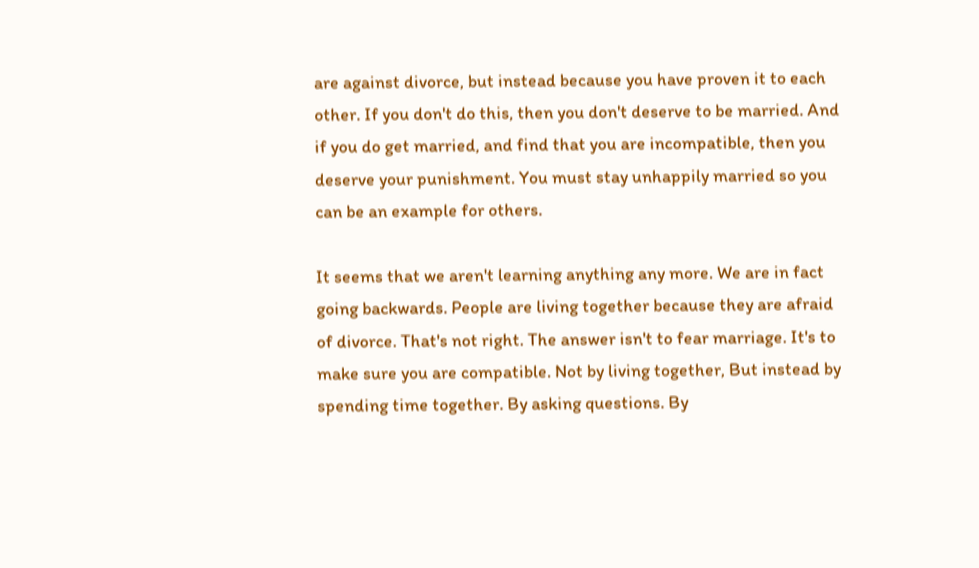are against divorce, but instead because you have proven it to each other. If you don't do this, then you don't deserve to be married. And if you do get married, and find that you are incompatible, then you deserve your punishment. You must stay unhappily married so you can be an example for others.

It seems that we aren't learning anything any more. We are in fact going backwards. People are living together because they are afraid of divorce. That's not right. The answer isn't to fear marriage. It's to make sure you are compatible. Not by living together, But instead by spending time together. By asking questions. By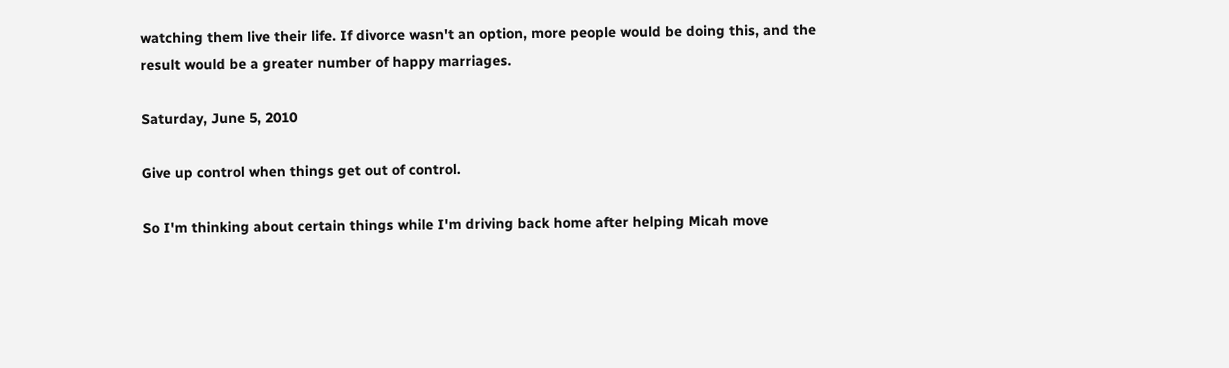watching them live their life. If divorce wasn't an option, more people would be doing this, and the result would be a greater number of happy marriages.

Saturday, June 5, 2010

Give up control when things get out of control.

So I'm thinking about certain things while I'm driving back home after helping Micah move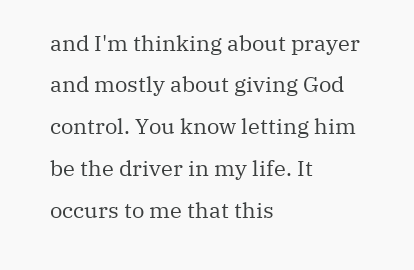and I'm thinking about prayer and mostly about giving God control. You know letting him be the driver in my life. It occurs to me that this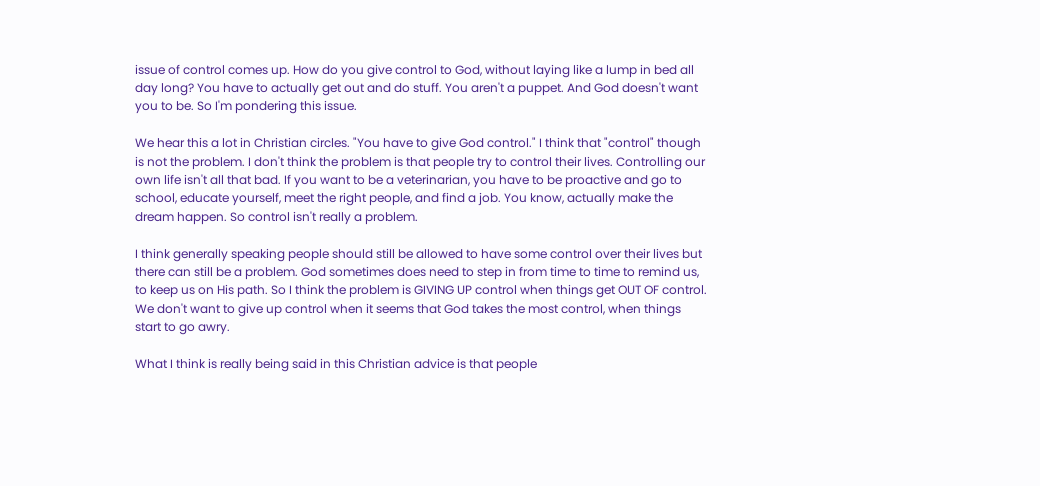issue of control comes up. How do you give control to God, without laying like a lump in bed all day long? You have to actually get out and do stuff. You aren't a puppet. And God doesn't want you to be. So I'm pondering this issue.

We hear this a lot in Christian circles. "You have to give God control." I think that "control" though is not the problem. I don't think the problem is that people try to control their lives. Controlling our own life isn't all that bad. If you want to be a veterinarian, you have to be proactive and go to school, educate yourself, meet the right people, and find a job. You know, actually make the dream happen. So control isn't really a problem.

I think generally speaking people should still be allowed to have some control over their lives but there can still be a problem. God sometimes does need to step in from time to time to remind us, to keep us on His path. So I think the problem is GIVING UP control when things get OUT OF control. We don't want to give up control when it seems that God takes the most control, when things start to go awry.

What I think is really being said in this Christian advice is that people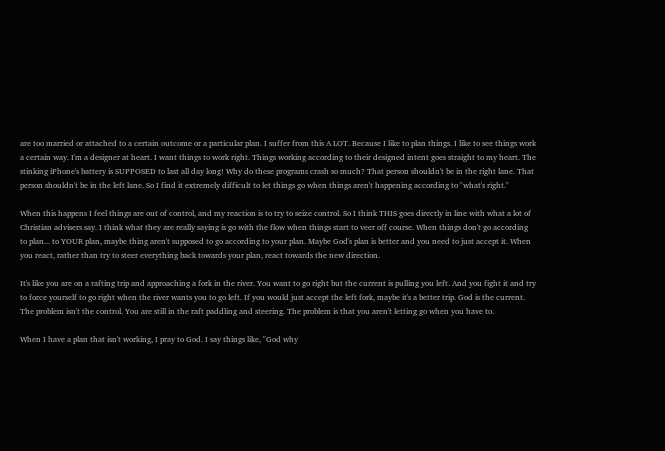are too married or attached to a certain outcome or a particular plan. I suffer from this A LOT. Because I like to plan things. I like to see things work a certain way. I'm a designer at heart. I want things to work right. Things working according to their designed intent goes straight to my heart. The stinking iPhone's battery is SUPPOSED to last all day long! Why do these programs crash so much? That person shouldn't be in the right lane. That person shouldn't be in the left lane. So I find it extremely difficult to let things go when things aren't happening according to "what's right."

When this happens I feel things are out of control, and my reaction is to try to seize control. So I think THIS goes directly in line with what a lot of Christian advisers say. I think what they are really saying is go with the flow when things start to veer off course. When things don't go according to plan... to YOUR plan, maybe thing aren't supposed to go according to your plan. Maybe God's plan is better and you need to just accept it. When you react, rather than try to steer everything back towards your plan, react towards the new direction.

It's like you are on a rafting trip and approaching a fork in the river. You want to go right but the current is pulling you left. And you fight it and try to force yourself to go right when the river wants you to go left. If you would just accept the left fork, maybe it's a better trip. God is the current. The problem isn't the control. You are still in the raft paddling and steering. The problem is that you aren't letting go when you have to.

When I have a plan that isn't working, I pray to God. I say things like, "God why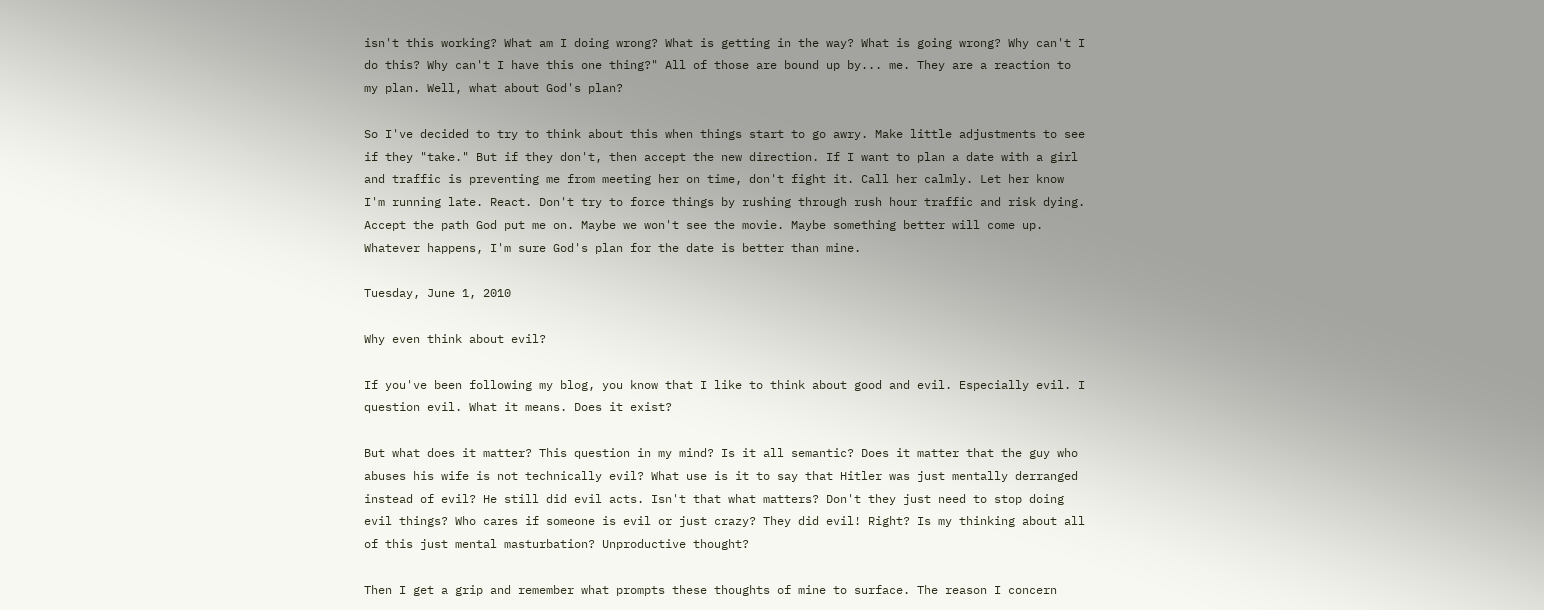isn't this working? What am I doing wrong? What is getting in the way? What is going wrong? Why can't I do this? Why can't I have this one thing?" All of those are bound up by... me. They are a reaction to my plan. Well, what about God's plan?

So I've decided to try to think about this when things start to go awry. Make little adjustments to see if they "take." But if they don't, then accept the new direction. If I want to plan a date with a girl and traffic is preventing me from meeting her on time, don't fight it. Call her calmly. Let her know I'm running late. React. Don't try to force things by rushing through rush hour traffic and risk dying. Accept the path God put me on. Maybe we won't see the movie. Maybe something better will come up. Whatever happens, I'm sure God's plan for the date is better than mine.

Tuesday, June 1, 2010

Why even think about evil?

If you've been following my blog, you know that I like to think about good and evil. Especially evil. I question evil. What it means. Does it exist?

But what does it matter? This question in my mind? Is it all semantic? Does it matter that the guy who abuses his wife is not technically evil? What use is it to say that Hitler was just mentally derranged instead of evil? He still did evil acts. Isn't that what matters? Don't they just need to stop doing evil things? Who cares if someone is evil or just crazy? They did evil! Right? Is my thinking about all of this just mental masturbation? Unproductive thought?

Then I get a grip and remember what prompts these thoughts of mine to surface. The reason I concern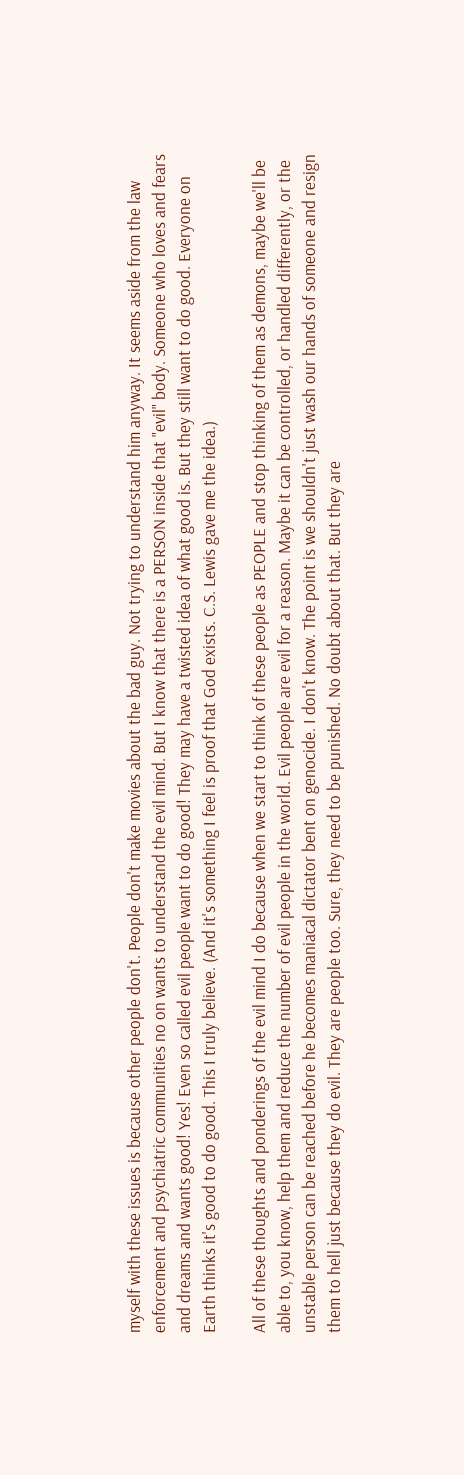myself with these issues is because other people don't. People don't make movies about the bad guy. Not trying to understand him anyway. It seems aside from the law enforcement and psychiatric communities no on wants to understand the evil mind. But I know that there is a PERSON inside that "evil" body. Someone who loves and fears and dreams and wants good! Yes! Even so called evil people want to do good! They may have a twisted idea of what good is. But they still want to do good. Everyone on Earth thinks it's good to do good. This I truly believe. (And it's something I feel is proof that God exists. C.S. Lewis gave me the idea.)

All of these thoughts and ponderings of the evil mind I do because when we start to think of these people as PEOPLE and stop thinking of them as demons, maybe we'll be able to, you know, help them and reduce the number of evil people in the world. Evil people are evil for a reason. Maybe it can be controlled, or handled differently, or the unstable person can be reached before he becomes maniacal dictator bent on genocide. I don't know. The point is we shouldn't just wash our hands of someone and resign them to hell just because they do evil. They are people too. Sure, they need to be punished. No doubt about that. But they are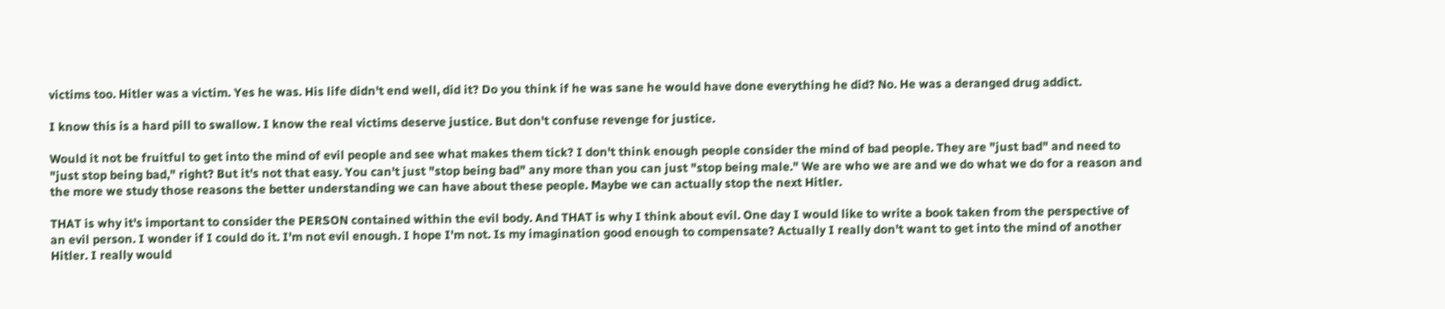victims too. Hitler was a victim. Yes he was. His life didn't end well, did it? Do you think if he was sane he would have done everything he did? No. He was a deranged drug addict.

I know this is a hard pill to swallow. I know the real victims deserve justice. But don't confuse revenge for justice.

Would it not be fruitful to get into the mind of evil people and see what makes them tick? I don't think enough people consider the mind of bad people. They are "just bad" and need to "just stop being bad," right? But it's not that easy. You can't just "stop being bad" any more than you can just "stop being male." We are who we are and we do what we do for a reason and the more we study those reasons the better understanding we can have about these people. Maybe we can actually stop the next Hitler.

THAT is why it's important to consider the PERSON contained within the evil body. And THAT is why I think about evil. One day I would like to write a book taken from the perspective of an evil person. I wonder if I could do it. I'm not evil enough. I hope I'm not. Is my imagination good enough to compensate? Actually I really don't want to get into the mind of another Hitler. I really would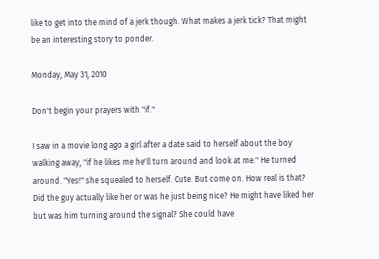like to get into the mind of a jerk though. What makes a jerk tick? That might be an interesting story to ponder.

Monday, May 31, 2010

Don't begin your prayers with "if."

I saw in a movie long ago a girl after a date said to herself about the boy walking away, "if he likes me he'll turn around and look at me." He turned around. "Yes!" she squealed to herself. Cute. But come on. How real is that? Did the guy actually like her or was he just being nice? He might have liked her but was him turning around the signal? She could have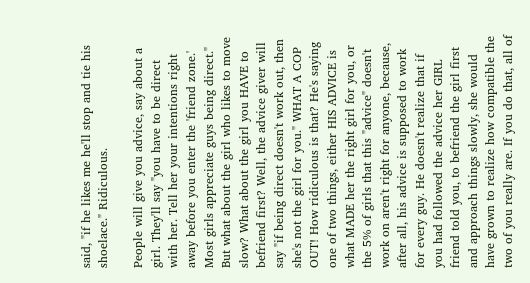said, "if he likes me he'll stop and tie his shoelace." Ridiculous.

People will give you advice, say about a girl. They'll say "you have to be direct with her. Tell her your intentions right away before you enter the 'friend zone.' Most girls appreciate guys being direct." But what about the girl who likes to move slow? What about the girl you HAVE to befriend first? Well, the advice giver will say "if being direct doesn't work out, then she's not the girl for you." WHAT A COP OUT! How ridiculous is that? He's saying one of two things, either HIS ADVICE is what MADE her the right girl for you, or the 5% of girls that this "advice" doesn't work on aren't right for anyone, because, after all, his advice is supposed to work for every guy. He doesn't realize that if you had followed the advice her GIRL friend told you, to befriend the girl first and approach things slowly, she would have grown to realize how compatible the two of you really are. If you do that, all of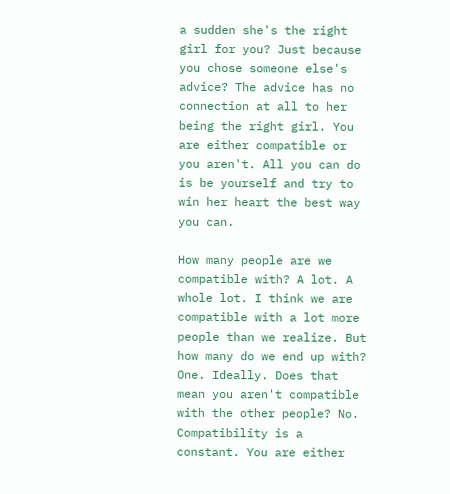a sudden she's the right girl for you? Just because you chose someone else's advice? The advice has no connection at all to her being the right girl. You are either compatible or you aren't. All you can do is be yourself and try to win her heart the best way you can.

How many people are we compatible with? A lot. A whole lot. I think we are compatible with a lot more people than we realize. But how many do we end up with? One. Ideally. Does that mean you aren't compatible with the other people? No. Compatibility is a constant. You are either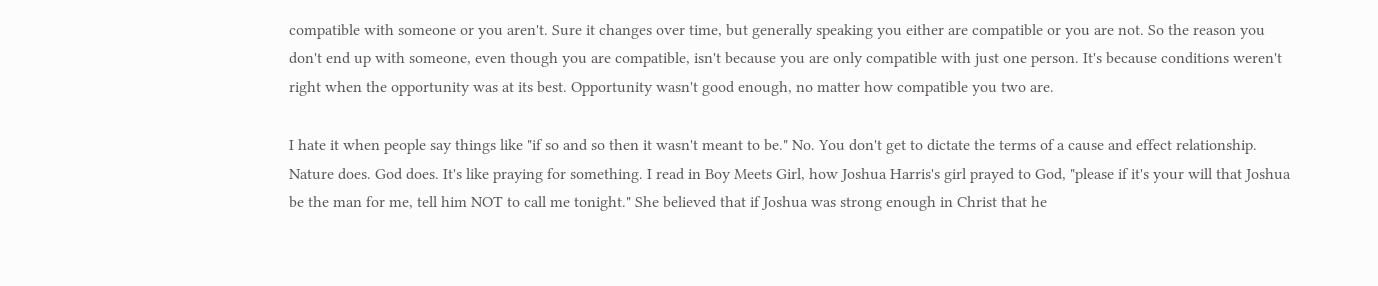compatible with someone or you aren't. Sure it changes over time, but generally speaking you either are compatible or you are not. So the reason you don't end up with someone, even though you are compatible, isn't because you are only compatible with just one person. It's because conditions weren't right when the opportunity was at its best. Opportunity wasn't good enough, no matter how compatible you two are.

I hate it when people say things like "if so and so then it wasn't meant to be." No. You don't get to dictate the terms of a cause and effect relationship. Nature does. God does. It's like praying for something. I read in Boy Meets Girl, how Joshua Harris's girl prayed to God, "please if it's your will that Joshua be the man for me, tell him NOT to call me tonight." She believed that if Joshua was strong enough in Christ that he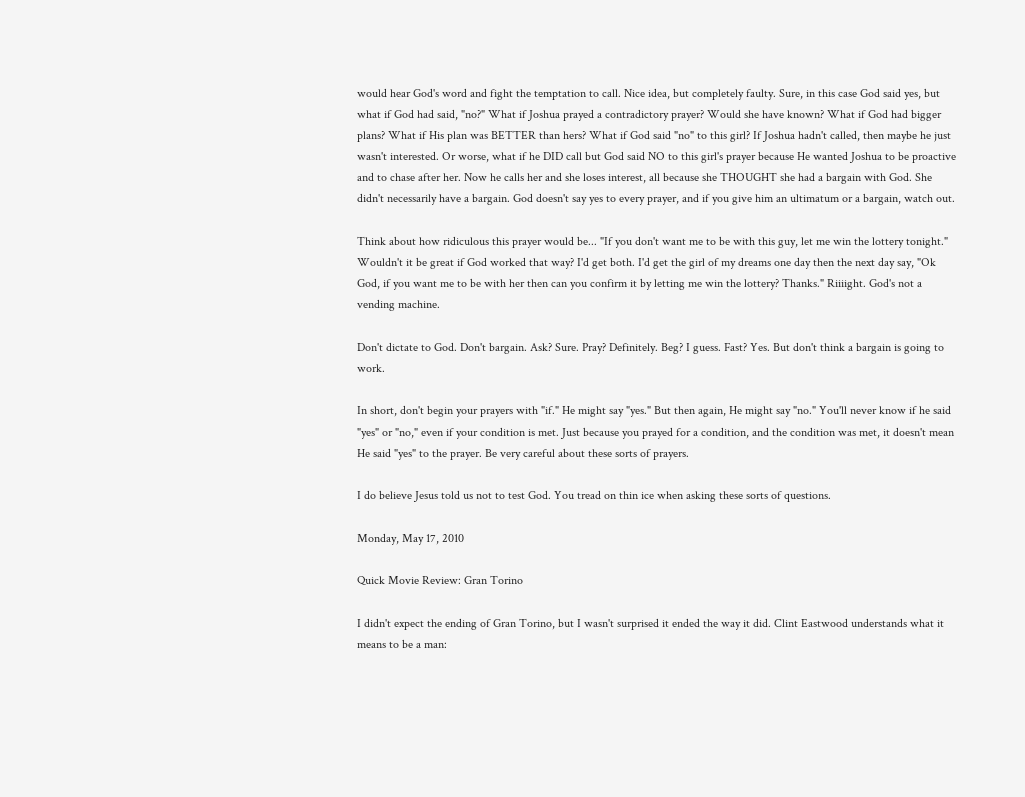would hear God's word and fight the temptation to call. Nice idea, but completely faulty. Sure, in this case God said yes, but what if God had said, "no?" What if Joshua prayed a contradictory prayer? Would she have known? What if God had bigger plans? What if His plan was BETTER than hers? What if God said "no" to this girl? If Joshua hadn't called, then maybe he just wasn't interested. Or worse, what if he DID call but God said NO to this girl's prayer because He wanted Joshua to be proactive and to chase after her. Now he calls her and she loses interest, all because she THOUGHT she had a bargain with God. She didn't necessarily have a bargain. God doesn't say yes to every prayer, and if you give him an ultimatum or a bargain, watch out.

Think about how ridiculous this prayer would be... "If you don't want me to be with this guy, let me win the lottery tonight." Wouldn't it be great if God worked that way? I'd get both. I'd get the girl of my dreams one day then the next day say, "Ok God, if you want me to be with her then can you confirm it by letting me win the lottery? Thanks." Riiiight. God's not a vending machine.

Don't dictate to God. Don't bargain. Ask? Sure. Pray? Definitely. Beg? I guess. Fast? Yes. But don't think a bargain is going to work.

In short, don't begin your prayers with "if." He might say "yes." But then again, He might say "no." You'll never know if he said "yes" or "no," even if your condition is met. Just because you prayed for a condition, and the condition was met, it doesn't mean He said "yes" to the prayer. Be very careful about these sorts of prayers.

I do believe Jesus told us not to test God. You tread on thin ice when asking these sorts of questions.

Monday, May 17, 2010

Quick Movie Review: Gran Torino

I didn't expect the ending of Gran Torino, but I wasn't surprised it ended the way it did. Clint Eastwood understands what it means to be a man: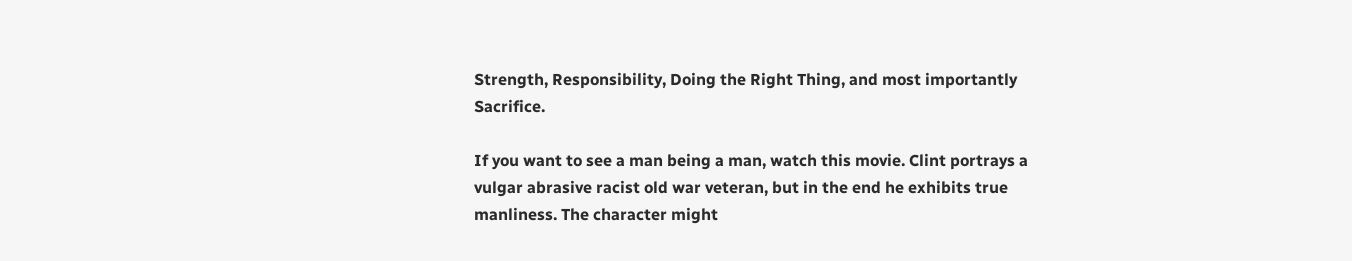Strength, Responsibility, Doing the Right Thing, and most importantly Sacrifice.

If you want to see a man being a man, watch this movie. Clint portrays a vulgar abrasive racist old war veteran, but in the end he exhibits true manliness. The character might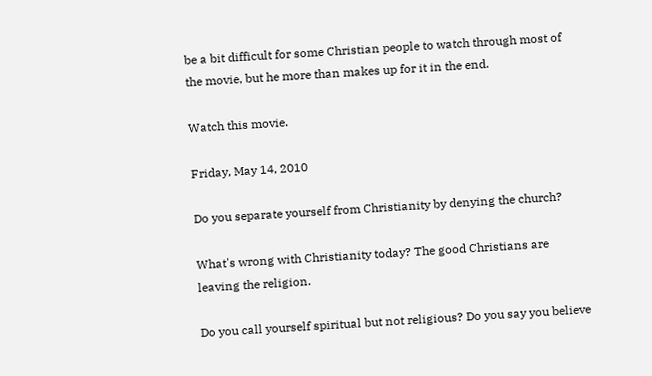be a bit difficult for some Christian people to watch through most of the movie, but he more than makes up for it in the end.

Watch this movie.

Friday, May 14, 2010

Do you separate yourself from Christianity by denying the church?

What's wrong with Christianity today? The good Christians are leaving the religion.

Do you call yourself spiritual but not religious? Do you say you believe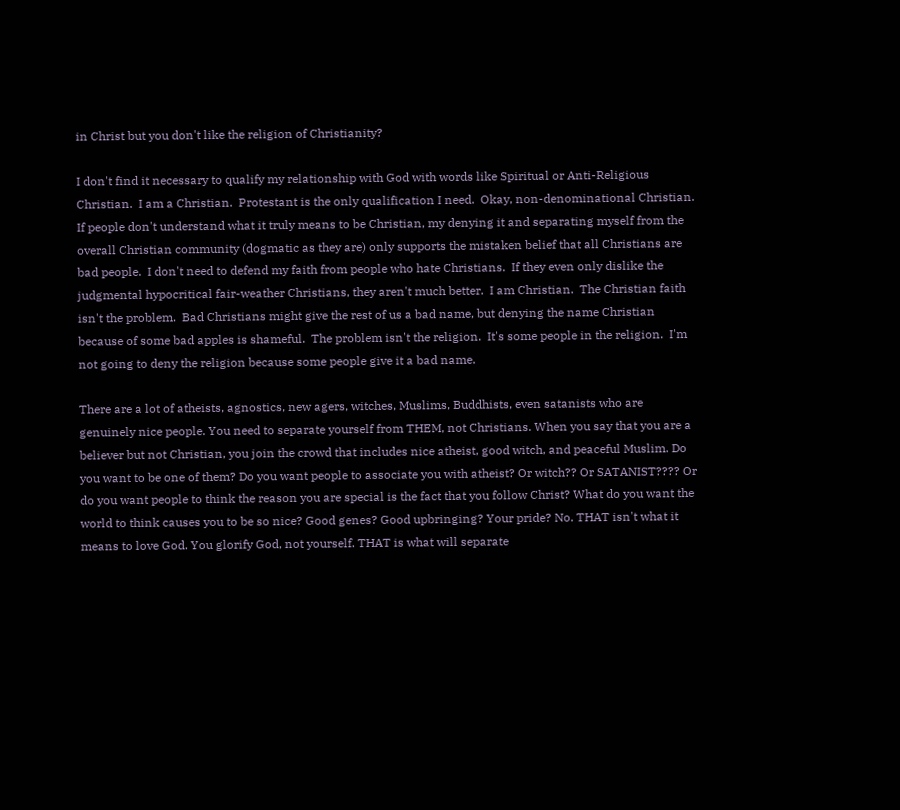in Christ but you don't like the religion of Christianity?

I don't find it necessary to qualify my relationship with God with words like Spiritual or Anti-Religious Christian.  I am a Christian.  Protestant is the only qualification I need.  Okay, non-denominational Christian.  If people don't understand what it truly means to be Christian, my denying it and separating myself from the overall Christian community (dogmatic as they are) only supports the mistaken belief that all Christians are bad people.  I don't need to defend my faith from people who hate Christians.  If they even only dislike the judgmental hypocritical fair-weather Christians, they aren't much better.  I am Christian.  The Christian faith isn't the problem.  Bad Christians might give the rest of us a bad name, but denying the name Christian because of some bad apples is shameful.  The problem isn't the religion.  It's some people in the religion.  I'm not going to deny the religion because some people give it a bad name.

There are a lot of atheists, agnostics, new agers, witches, Muslims, Buddhists, even satanists who are genuinely nice people. You need to separate yourself from THEM, not Christians. When you say that you are a believer but not Christian, you join the crowd that includes nice atheist, good witch, and peaceful Muslim. Do you want to be one of them? Do you want people to associate you with atheist? Or witch?? Or SATANIST???? Or do you want people to think the reason you are special is the fact that you follow Christ? What do you want the world to think causes you to be so nice? Good genes? Good upbringing? Your pride? No. THAT isn't what it means to love God. You glorify God, not yourself. THAT is what will separate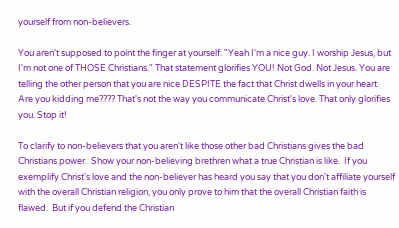yourself from non-believers.

You aren't supposed to point the finger at yourself. "Yeah I'm a nice guy. I worship Jesus, but I'm not one of THOSE Christians." That statement glorifies YOU! Not God. Not Jesus. You are telling the other person that you are nice DESPITE the fact that Christ dwells in your heart. Are you kidding me???? That's not the way you communicate Christ's love. That only glorifies you. Stop it!

To clarify to non-believers that you aren't like those other bad Christians gives the bad Christians power.  Show your non-believing brethren what a true Christian is like.  If you exemplify Christ's love and the non-believer has heard you say that you don't affiliate yourself with the overall Christian religion, you only prove to him that the overall Christian faith is flawed.  But if you defend the Christian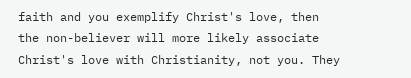faith and you exemplify Christ's love, then the non-believer will more likely associate Christ's love with Christianity, not you. They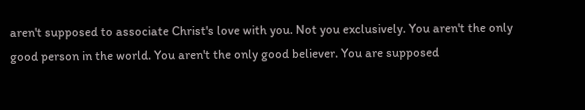aren't supposed to associate Christ's love with you. Not you exclusively. You aren't the only good person in the world. You aren't the only good believer. You are supposed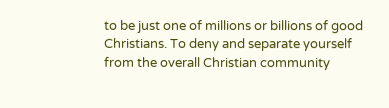to be just one of millions or billions of good Christians. To deny and separate yourself from the overall Christian community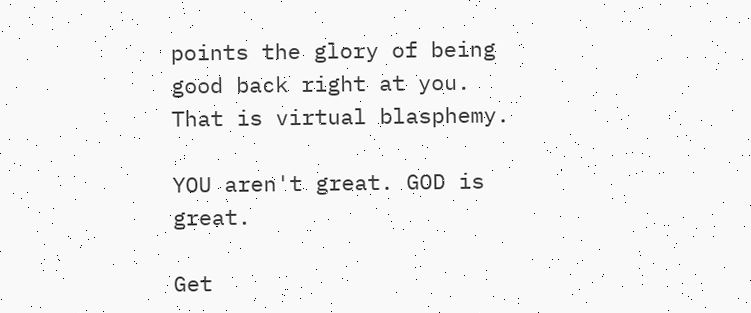points the glory of being good back right at you. That is virtual blasphemy.

YOU aren't great. GOD is great.

Get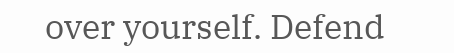over yourself. Defend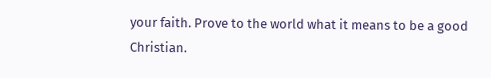your faith. Prove to the world what it means to be a good Christian.